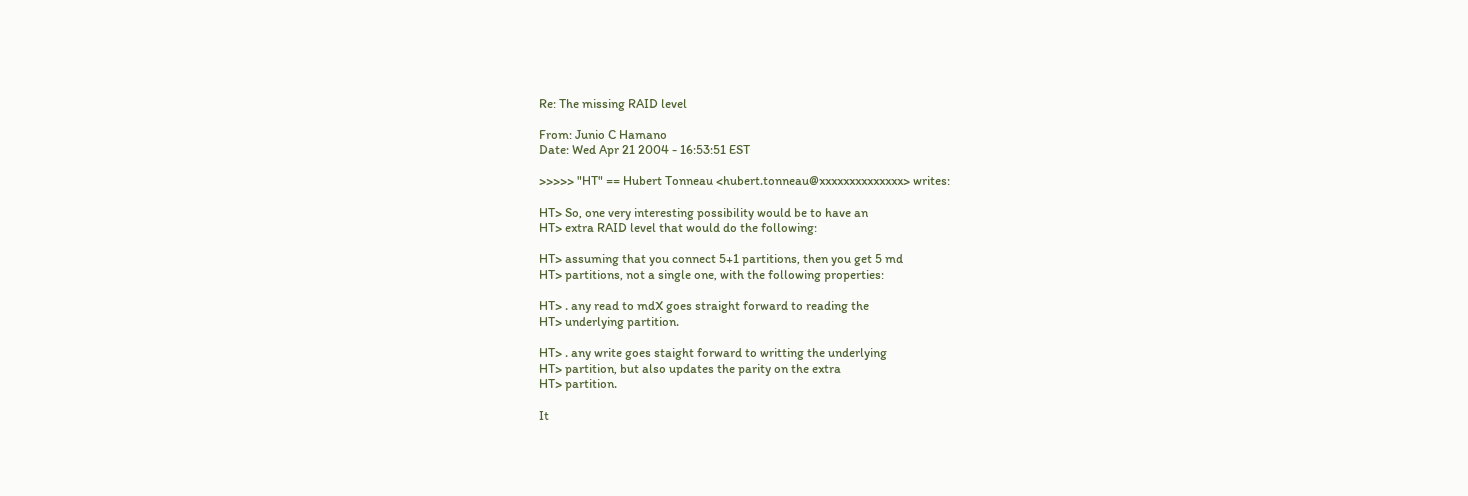Re: The missing RAID level

From: Junio C Hamano
Date: Wed Apr 21 2004 - 16:53:51 EST

>>>>> "HT" == Hubert Tonneau <hubert.tonneau@xxxxxxxxxxxxxx> writes:

HT> So, one very interesting possibility would be to have an
HT> extra RAID level that would do the following:

HT> assuming that you connect 5+1 partitions, then you get 5 md
HT> partitions, not a single one, with the following properties:

HT> . any read to mdX goes straight forward to reading the
HT> underlying partition.

HT> . any write goes staight forward to writting the underlying
HT> partition, but also updates the parity on the extra
HT> partition.

It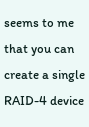seems to me that you can create a single RAID-4 device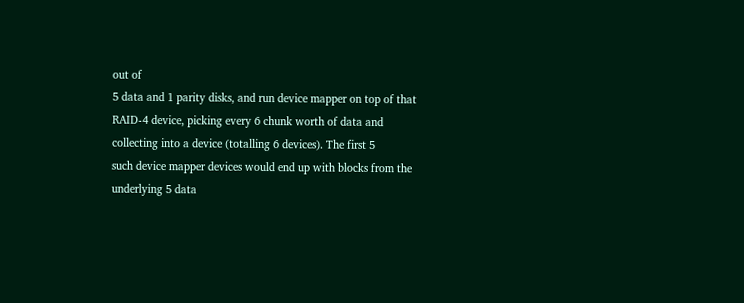out of
5 data and 1 parity disks, and run device mapper on top of that
RAID-4 device, picking every 6 chunk worth of data and
collecting into a device (totalling 6 devices). The first 5
such device mapper devices would end up with blocks from the
underlying 5 data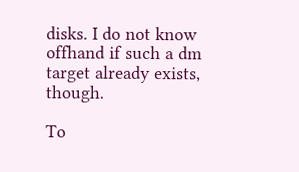disks. I do not know offhand if such a dm
target already exists, though.

To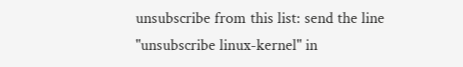unsubscribe from this list: send the line "unsubscribe linux-kernel" in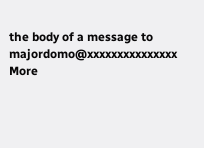the body of a message to majordomo@xxxxxxxxxxxxxxx
More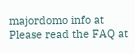majordomo info at
Please read the FAQ at